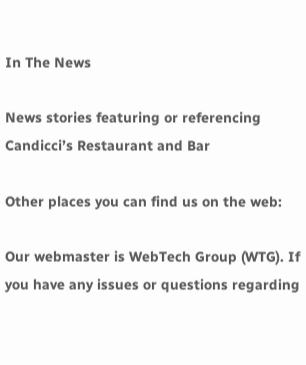In The News

News stories featuring or referencing Candicci’s Restaurant and Bar

Other places you can find us on the web:

Our webmaster is WebTech Group (WTG). If you have any issues or questions regarding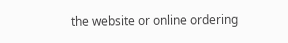the website or online ordering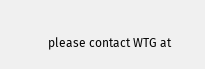please contact WTG at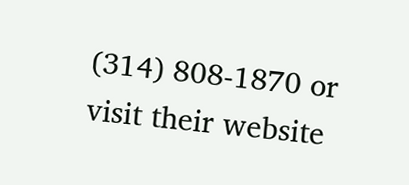(314) 808-1870 or visit their website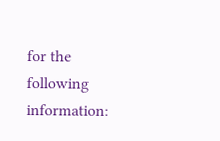for the following information: